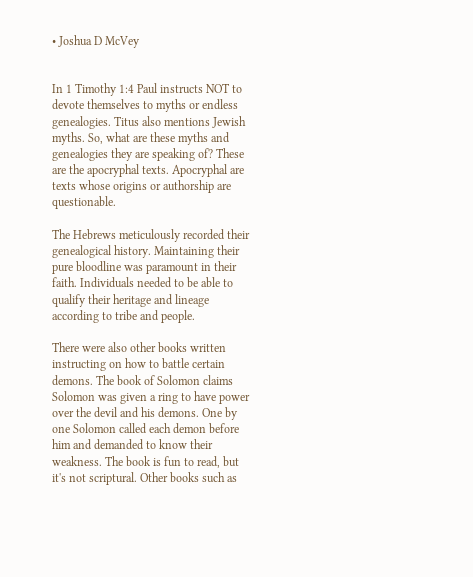• Joshua D McVey


In 1 Timothy 1:4 Paul instructs NOT to devote themselves to myths or endless genealogies. Titus also mentions Jewish myths. So, what are these myths and genealogies they are speaking of? These are the apocryphal texts. Apocryphal are texts whose origins or authorship are questionable.

The Hebrews meticulously recorded their genealogical history. Maintaining their pure bloodline was paramount in their faith. Individuals needed to be able to qualify their heritage and lineage according to tribe and people.

There were also other books written instructing on how to battle certain demons. The book of Solomon claims Solomon was given a ring to have power over the devil and his demons. One by one Solomon called each demon before him and demanded to know their weakness. The book is fun to read, but it's not scriptural. Other books such as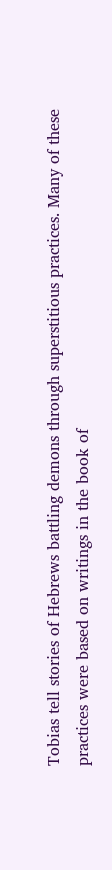Tobias tell stories of Hebrews battling demons through superstitious practices. Many of these practices were based on writings in the book of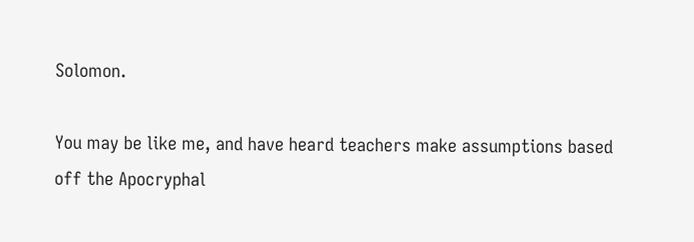Solomon.

You may be like me, and have heard teachers make assumptions based off the Apocryphal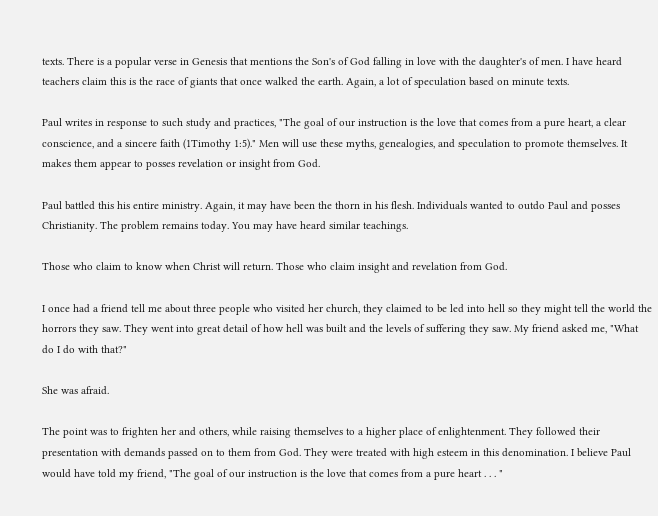texts. There is a popular verse in Genesis that mentions the Son's of God falling in love with the daughter's of men. I have heard teachers claim this is the race of giants that once walked the earth. Again, a lot of speculation based on minute texts.

Paul writes in response to such study and practices, "The goal of our instruction is the love that comes from a pure heart, a clear conscience, and a sincere faith (1Timothy 1:5)." Men will use these myths, genealogies, and speculation to promote themselves. It makes them appear to posses revelation or insight from God.

Paul battled this his entire ministry. Again, it may have been the thorn in his flesh. Individuals wanted to outdo Paul and posses Christianity. The problem remains today. You may have heard similar teachings.

Those who claim to know when Christ will return. Those who claim insight and revelation from God.

I once had a friend tell me about three people who visited her church, they claimed to be led into hell so they might tell the world the horrors they saw. They went into great detail of how hell was built and the levels of suffering they saw. My friend asked me, "What do I do with that?"

She was afraid.

The point was to frighten her and others, while raising themselves to a higher place of enlightenment. They followed their presentation with demands passed on to them from God. They were treated with high esteem in this denomination. I believe Paul would have told my friend, "The goal of our instruction is the love that comes from a pure heart . . . "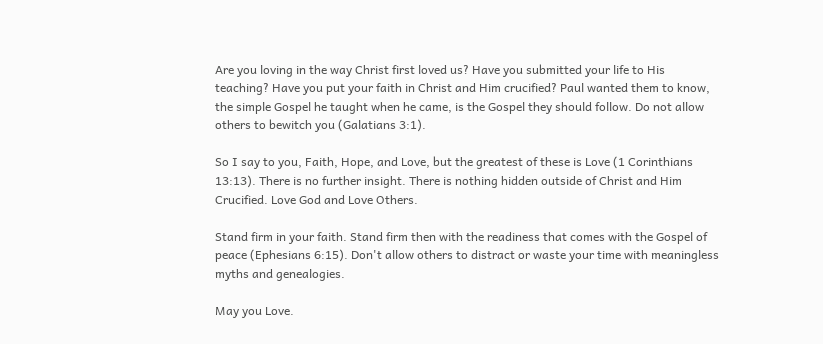Are you loving in the way Christ first loved us? Have you submitted your life to His teaching? Have you put your faith in Christ and Him crucified? Paul wanted them to know, the simple Gospel he taught when he came, is the Gospel they should follow. Do not allow others to bewitch you (Galatians 3:1).

So I say to you, Faith, Hope, and Love, but the greatest of these is Love (1 Corinthians 13:13). There is no further insight. There is nothing hidden outside of Christ and Him Crucified. Love God and Love Others.

Stand firm in your faith. Stand firm then with the readiness that comes with the Gospel of peace (Ephesians 6:15). Don't allow others to distract or waste your time with meaningless myths and genealogies.

May you Love.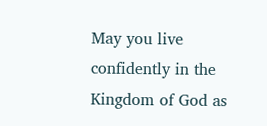May you live confidently in the Kingdom of God as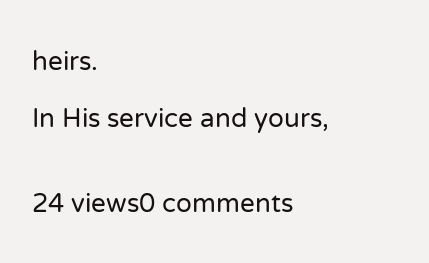heirs.

In His service and yours,


24 views0 comments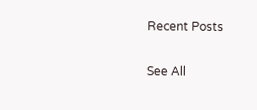Recent Posts

See All